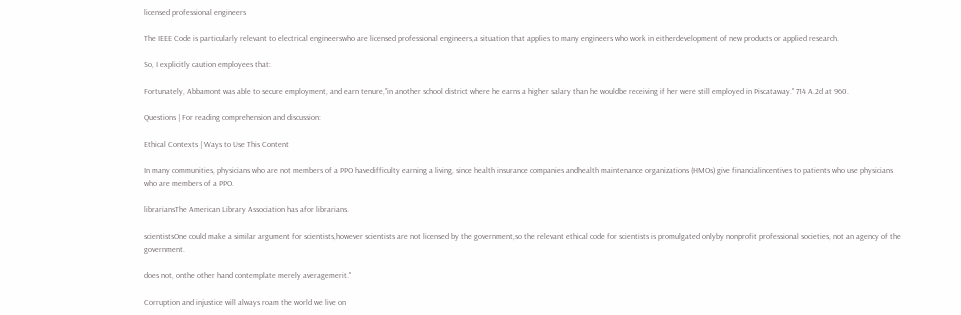licensed professional engineers

The IEEE Code is particularly relevant to electrical engineerswho are licensed professional engineers,a situation that applies to many engineers who work in eitherdevelopment of new products or applied research.

So, I explicitly caution employees that:

Fortunately, Abbamont was able to secure employment, and earn tenure,"in another school district where he earns a higher salary than he wouldbe receiving if her were still employed in Piscataway." 714 A.2d at 960.

Questions | For reading comprehension and discussion:

Ethical Contexts | Ways to Use This Content

In many communities, physicians who are not members of a PPO havedifficulty earning a living, since health insurance companies andhealth maintenance organizations (HMOs) give financialincentives to patients who use physicians who are members of a PPO.

librariansThe American Library Association has afor librarians.

scientistsOne could make a similar argument for scientists,however scientists are not licensed by the government,so the relevant ethical code for scientists is promulgated onlyby nonprofit professional societies, not an agency of the government.

does not, onthe other hand contemplate merely averagemerit."

Corruption and injustice will always roam the world we live on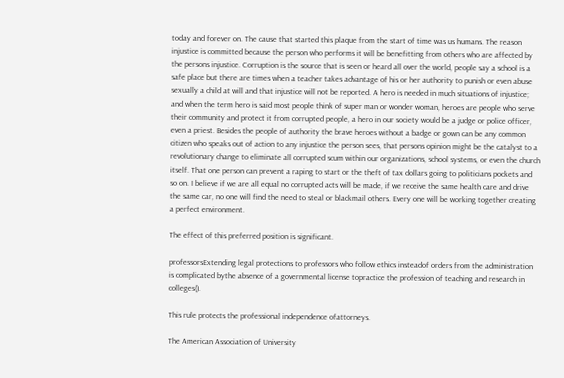today and forever on. The cause that started this plaque from the start of time was us humans. The reason injustice is committed because the person who performs it will be benefitting from others who are affected by the persons injustice. Corruption is the source that is seen or heard all over the world, people say a school is a safe place but there are times when a teacher takes advantage of his or her authority to punish or even abuse sexually a child at will and that injustice will not be reported. A hero is needed in much situations of injustice; and when the term hero is said most people think of super man or wonder woman, heroes are people who serve their community and protect it from corrupted people, a hero in our society would be a judge or police officer, even a priest. Besides the people of authority the brave heroes without a badge or gown can be any common citizen who speaks out of action to any injustice the person sees, that persons opinion might be the catalyst to a revolutionary change to eliminate all corrupted scum within our organizations, school systems, or even the church itself. That one person can prevent a raping to start or the theft of tax dollars going to politicians pockets and so on. I believe if we are all equal no corrupted acts will be made, if we receive the same health care and drive the same car, no one will find the need to steal or blackmail others. Every one will be working together creating a perfect environment.

The effect of this preferred position is significant.

professorsExtending legal protections to professors who follow ethics insteadof orders from the administration is complicated bythe absence of a governmental license topractice the profession of teaching and research in colleges().

This rule protects the professional independence ofattorneys.

The American Association of University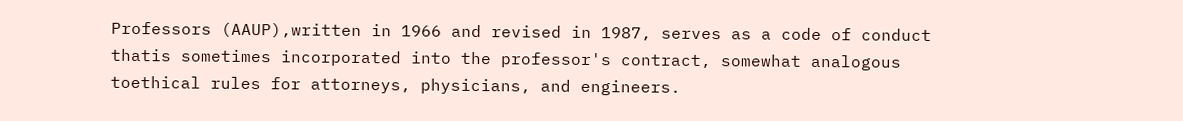Professors (AAUP),written in 1966 and revised in 1987, serves as a code of conduct thatis sometimes incorporated into the professor's contract, somewhat analogous toethical rules for attorneys, physicians, and engineers.